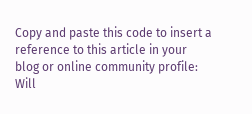Copy and paste this code to insert a reference to this article in your
blog or online community profile:
Will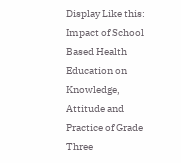Display Like this:
Impact of School Based Health Education on Knowledge, Attitude and Practice of Grade Three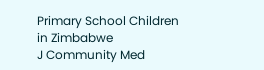Primary School Children in Zimbabwe
J Community Med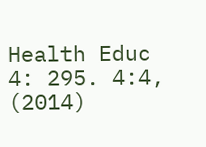Health Educ 4: 295. 4:4, (2014)